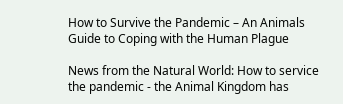How to Survive the Pandemic – An Animals Guide to Coping with the Human Plague

News from the Natural World: How to service the pandemic - the Animal Kingdom has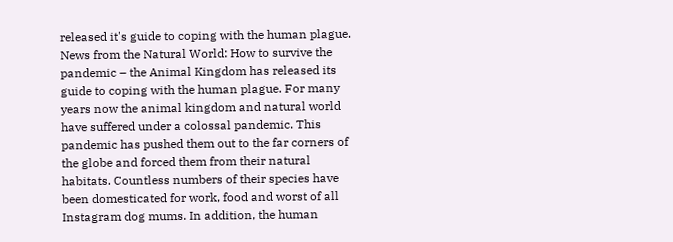released it's guide to coping with the human plague.
News from the Natural World: How to survive the pandemic – the Animal Kingdom has released its guide to coping with the human plague. For many years now the animal kingdom and natural world have suffered under a colossal pandemic. This pandemic has pushed them out to the far corners of the globe and forced them from their natural habitats. Countless numbers of their species have been domesticated for work, food and worst of all Instagram dog mums. In addition, the human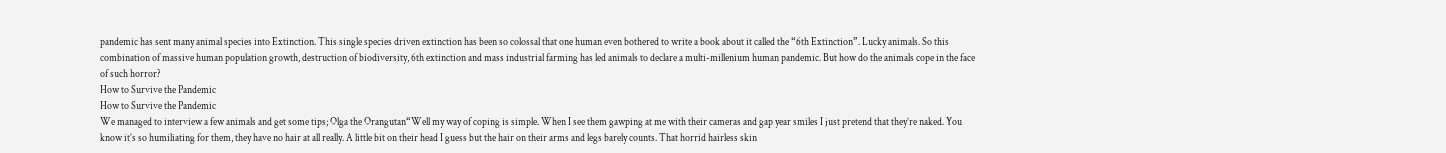pandemic has sent many animal species into Extinction. This single species driven extinction has been so colossal that one human even bothered to write a book about it called the “6th Extinction”. Lucky animals. So this combination of massive human population growth, destruction of biodiversity, 6th extinction and mass industrial farming has led animals to declare a multi-millenium human pandemic. But how do the animals cope in the face of such horror?
How to Survive the Pandemic
How to Survive the Pandemic
We managed to interview a few animals and get some tips; Olga the Orangutan“Well my way of coping is simple. When I see them gawping at me with their cameras and gap year smiles I just pretend that they’re naked. You know it’s so humiliating for them, they have no hair at all really. A little bit on their head I guess but the hair on their arms and legs barely counts. That horrid hairless skin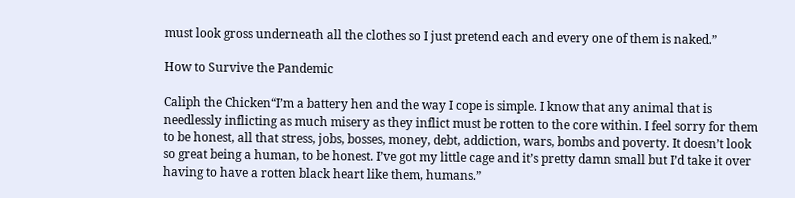must look gross underneath all the clothes so I just pretend each and every one of them is naked.”

How to Survive the Pandemic

Caliph the Chicken“I’m a battery hen and the way I cope is simple. I know that any animal that is needlessly inflicting as much misery as they inflict must be rotten to the core within. I feel sorry for them to be honest, all that stress, jobs, bosses, money, debt, addiction, wars, bombs and poverty. It doesn’t look so great being a human, to be honest. I’ve got my little cage and it’s pretty damn small but I’d take it over having to have a rotten black heart like them, humans.”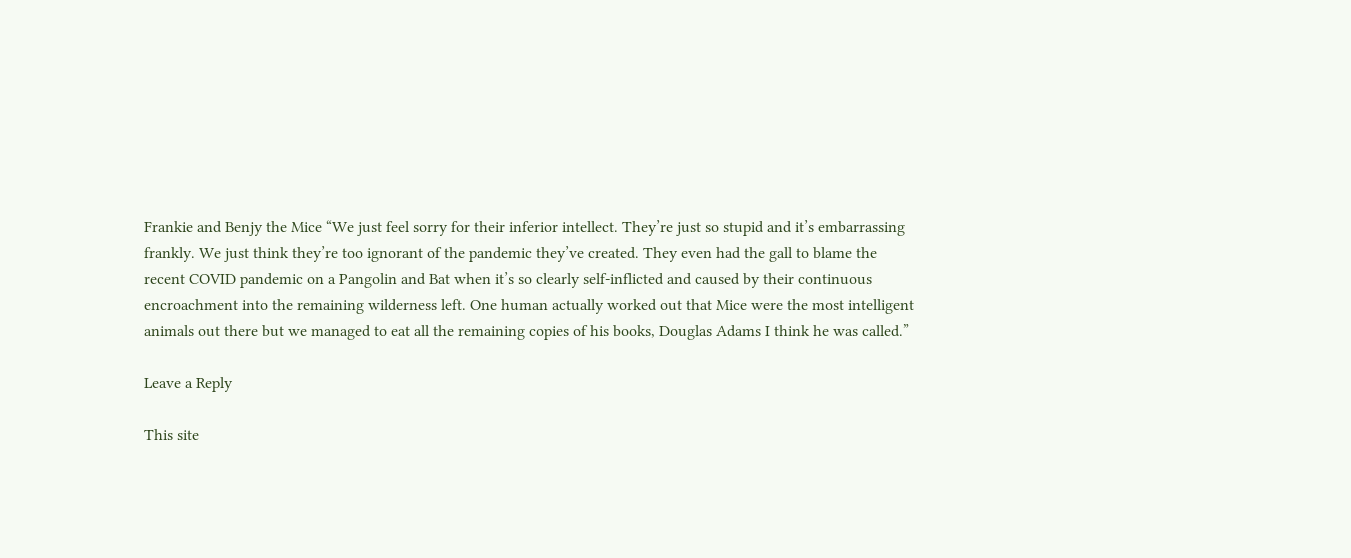Frankie and Benjy the Mice “We just feel sorry for their inferior intellect. They’re just so stupid and it’s embarrassing frankly. We just think they’re too ignorant of the pandemic they’ve created. They even had the gall to blame the recent COVID pandemic on a Pangolin and Bat when it’s so clearly self-inflicted and caused by their continuous encroachment into the remaining wilderness left. One human actually worked out that Mice were the most intelligent animals out there but we managed to eat all the remaining copies of his books, Douglas Adams I think he was called.”

Leave a Reply

This site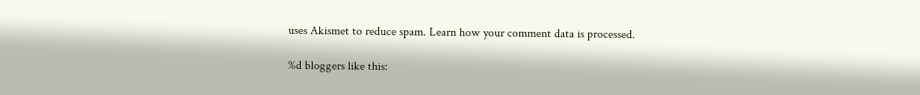uses Akismet to reduce spam. Learn how your comment data is processed.

%d bloggers like this: